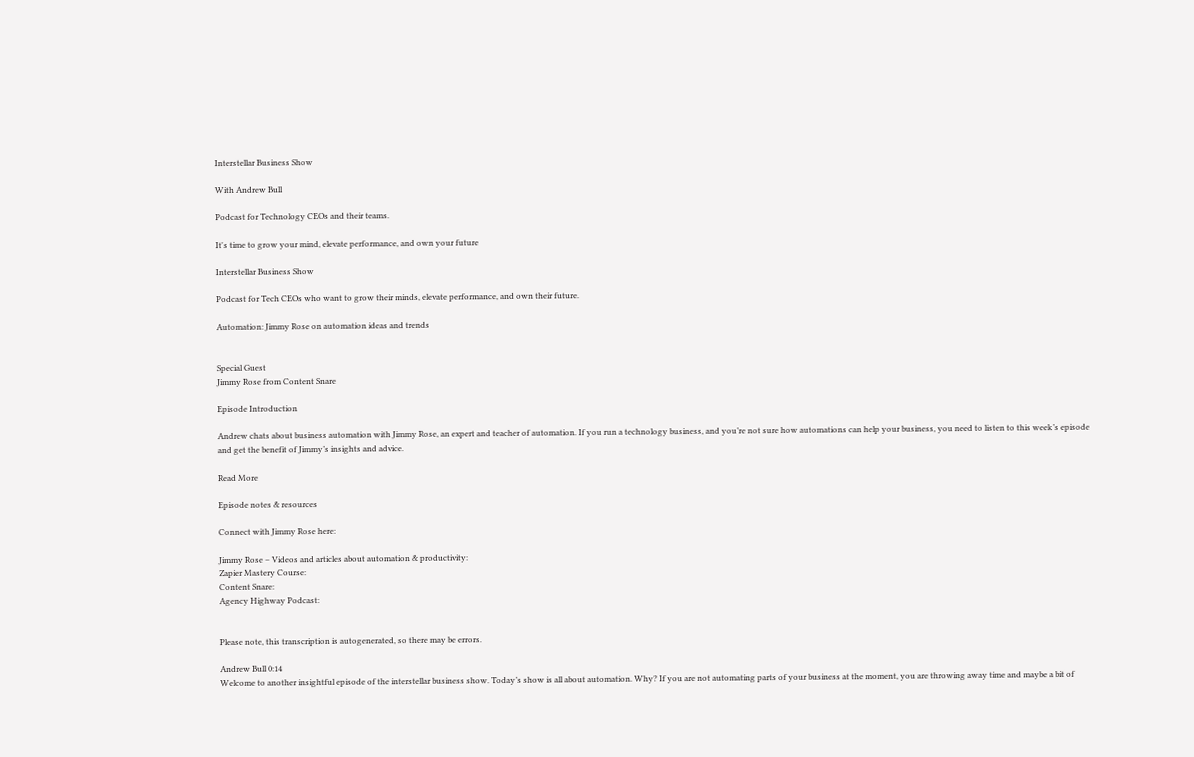Interstellar Business Show

With Andrew Bull

Podcast for Technology CEOs and their teams.

It's time to grow your mind, elevate performance, and own your future

Interstellar Business Show

Podcast for Tech CEOs who want to grow their minds, elevate performance, and own their future.

Automation: Jimmy Rose on automation ideas and trends


Special Guest
Jimmy Rose from Content Snare

Episode Introduction

Andrew chats about business automation with Jimmy Rose, an expert and teacher of automation. If you run a technology business, and you’re not sure how automations can help your business, you need to listen to this week’s episode and get the benefit of Jimmy’s insights and advice.

Read More

Episode notes & resources

Connect with Jimmy Rose here:

Jimmy Rose – Videos and articles about automation & productivity:
Zapier Mastery Course:
Content Snare:
Agency Highway Podcast:


Please note, this transcription is autogenerated, so there may be errors.

Andrew Bull 0:14
Welcome to another insightful episode of the interstellar business show. Today’s show is all about automation. Why? If you are not automating parts of your business at the moment, you are throwing away time and maybe a bit of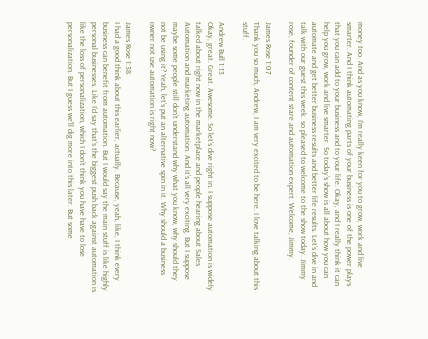money too. And as you know, I’m really keen for you to grow, work and live smarter. And I think automating parts of your business is one of the power plays that you can add to your business and to your life. Okay, and I really think it can help you grow, work and live smarter. So today’s show is all about how you can automate and get better business results and better life results. Let’s dive in and talk with our guest this week. so pleased to welcome to the show today. Jimmy rose, founder of content stare and automation expert. Welcome, Jimmy.

James Rose 1:07
Thank you so much, Andrew, I am very excited to be here. I love talking about this stuff.

Andrew Bull 1:13
Okay, great. Great. Awesome. So let’s dive right in. I suppose automation is widely talked about right now in the marketplace and people hearing about Sales Automation and marketing automation. And it’s all very exciting. But I suppose maybe some people still don’t understand why what you know, why should they not be using it? Yeah, let’s put an alternative spin in it. Why should a business owner not use automation is right now?

James Rose 1:38
I had a good think about this earlier, actually. Because, yeah, like, I think every business can benefit from automation. But I would say the main stuff is like highly personal businesses. Like I’d say that’s the biggest push back against automation is like the loss of personalization, which I don’t think you have have to lose personalization. But I guess we’ll dig more into this later. But some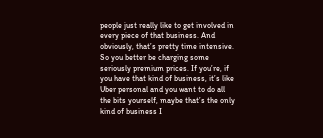people just really like to get involved in every piece of that business. And obviously, that’s pretty time intensive. So you better be charging some seriously premium prices. If you’re, if you have that kind of business, it’s like Uber personal and you want to do all the bits yourself, maybe that’s the only kind of business I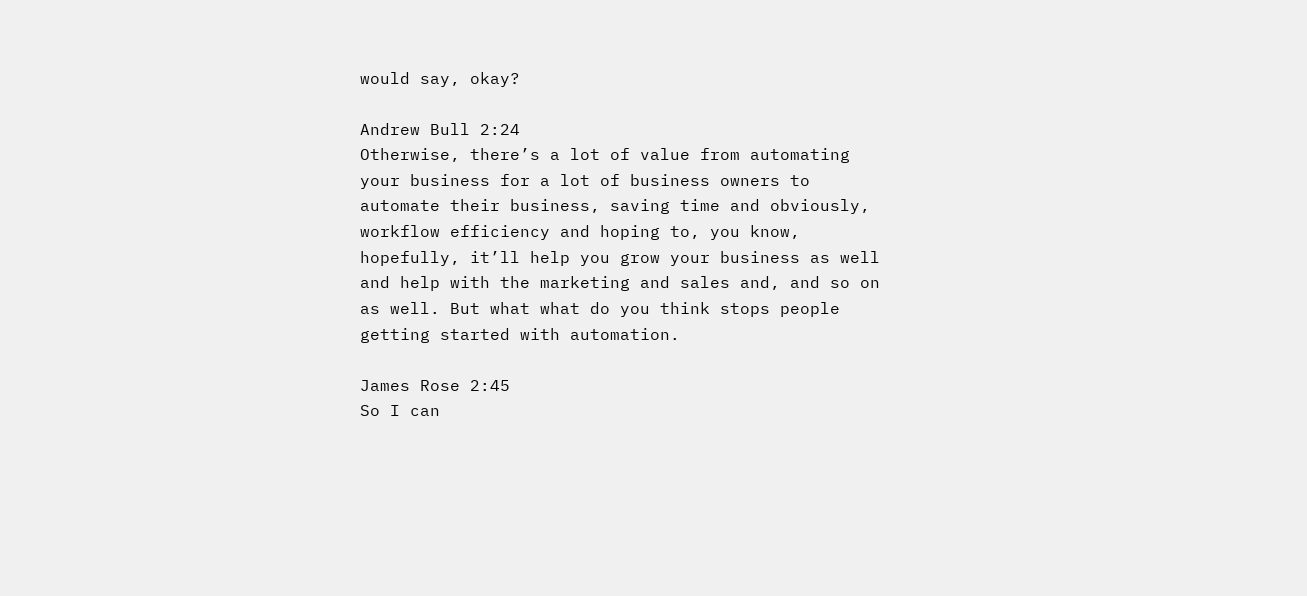would say, okay?

Andrew Bull 2:24
Otherwise, there’s a lot of value from automating your business for a lot of business owners to automate their business, saving time and obviously, workflow efficiency and hoping to, you know, hopefully, it’ll help you grow your business as well and help with the marketing and sales and, and so on as well. But what what do you think stops people getting started with automation.

James Rose 2:45
So I can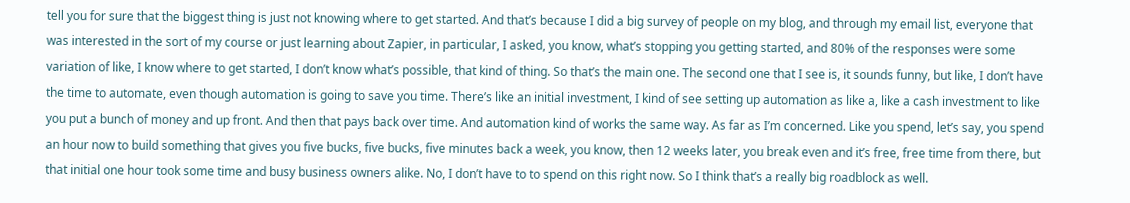tell you for sure that the biggest thing is just not knowing where to get started. And that’s because I did a big survey of people on my blog, and through my email list, everyone that was interested in the sort of my course or just learning about Zapier, in particular, I asked, you know, what’s stopping you getting started, and 80% of the responses were some variation of like, I know where to get started, I don’t know what’s possible, that kind of thing. So that’s the main one. The second one that I see is, it sounds funny, but like, I don’t have the time to automate, even though automation is going to save you time. There’s like an initial investment, I kind of see setting up automation as like a, like a cash investment to like you put a bunch of money and up front. And then that pays back over time. And automation kind of works the same way. As far as I’m concerned. Like you spend, let’s say, you spend an hour now to build something that gives you five bucks, five bucks, five minutes back a week, you know, then 12 weeks later, you break even and it’s free, free time from there, but that initial one hour took some time and busy business owners alike. No, I don’t have to to spend on this right now. So I think that’s a really big roadblock as well.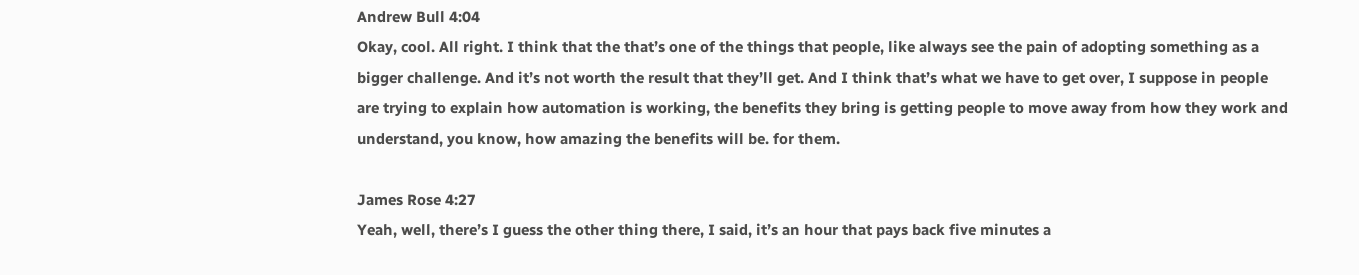Andrew Bull 4:04
Okay, cool. All right. I think that the that’s one of the things that people, like always see the pain of adopting something as a bigger challenge. And it’s not worth the result that they’ll get. And I think that’s what we have to get over, I suppose in people are trying to explain how automation is working, the benefits they bring is getting people to move away from how they work and understand, you know, how amazing the benefits will be. for them.

James Rose 4:27
Yeah, well, there’s I guess the other thing there, I said, it’s an hour that pays back five minutes a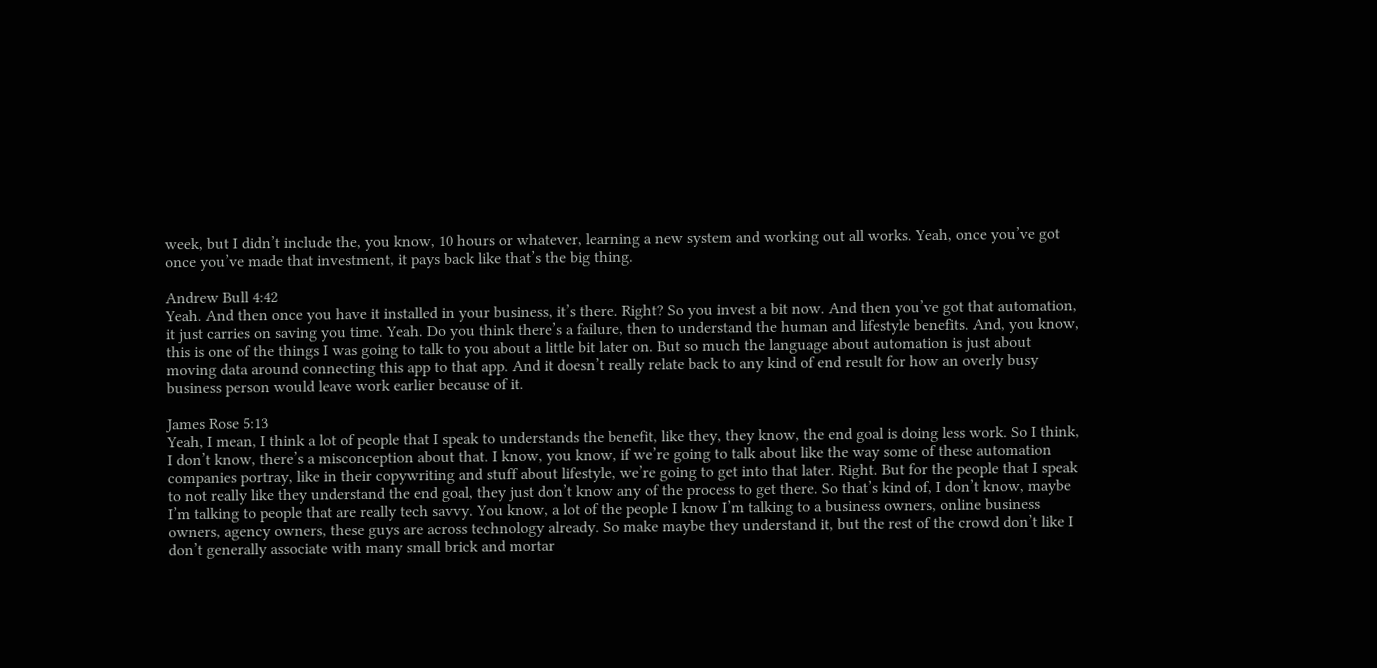week, but I didn’t include the, you know, 10 hours or whatever, learning a new system and working out all works. Yeah, once you’ve got once you’ve made that investment, it pays back like that’s the big thing.

Andrew Bull 4:42
Yeah. And then once you have it installed in your business, it’s there. Right? So you invest a bit now. And then you’ve got that automation, it just carries on saving you time. Yeah. Do you think there’s a failure, then to understand the human and lifestyle benefits. And, you know, this is one of the things I was going to talk to you about a little bit later on. But so much the language about automation is just about moving data around connecting this app to that app. And it doesn’t really relate back to any kind of end result for how an overly busy business person would leave work earlier because of it.

James Rose 5:13
Yeah, I mean, I think a lot of people that I speak to understands the benefit, like they, they know, the end goal is doing less work. So I think, I don’t know, there’s a misconception about that. I know, you know, if we’re going to talk about like the way some of these automation companies portray, like in their copywriting and stuff about lifestyle, we’re going to get into that later. Right. But for the people that I speak to not really like they understand the end goal, they just don’t know any of the process to get there. So that’s kind of, I don’t know, maybe I’m talking to people that are really tech savvy. You know, a lot of the people I know I’m talking to a business owners, online business owners, agency owners, these guys are across technology already. So make maybe they understand it, but the rest of the crowd don’t like I don’t generally associate with many small brick and mortar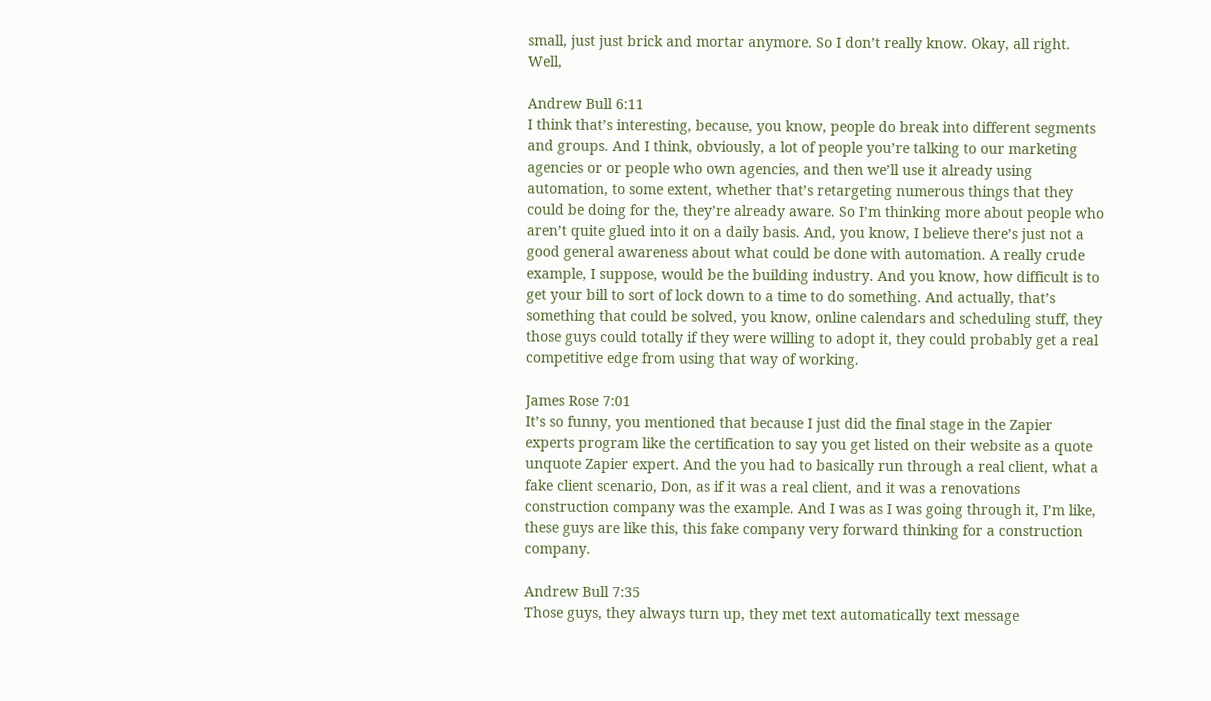small, just just brick and mortar anymore. So I don’t really know. Okay, all right. Well,

Andrew Bull 6:11
I think that’s interesting, because, you know, people do break into different segments and groups. And I think, obviously, a lot of people you’re talking to our marketing agencies or or people who own agencies, and then we’ll use it already using automation, to some extent, whether that’s retargeting numerous things that they could be doing for the, they’re already aware. So I’m thinking more about people who aren’t quite glued into it on a daily basis. And, you know, I believe there’s just not a good general awareness about what could be done with automation. A really crude example, I suppose, would be the building industry. And you know, how difficult is to get your bill to sort of lock down to a time to do something. And actually, that’s something that could be solved, you know, online calendars and scheduling stuff, they those guys could totally if they were willing to adopt it, they could probably get a real competitive edge from using that way of working.

James Rose 7:01
It’s so funny, you mentioned that because I just did the final stage in the Zapier experts program like the certification to say you get listed on their website as a quote unquote Zapier expert. And the you had to basically run through a real client, what a fake client scenario, Don, as if it was a real client, and it was a renovations construction company was the example. And I was as I was going through it, I’m like, these guys are like this, this fake company very forward thinking for a construction company.

Andrew Bull 7:35
Those guys, they always turn up, they met text automatically text message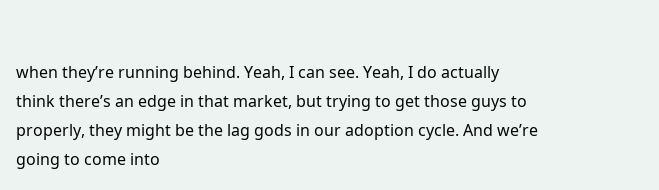when they’re running behind. Yeah, I can see. Yeah, I do actually think there’s an edge in that market, but trying to get those guys to properly, they might be the lag gods in our adoption cycle. And we’re going to come into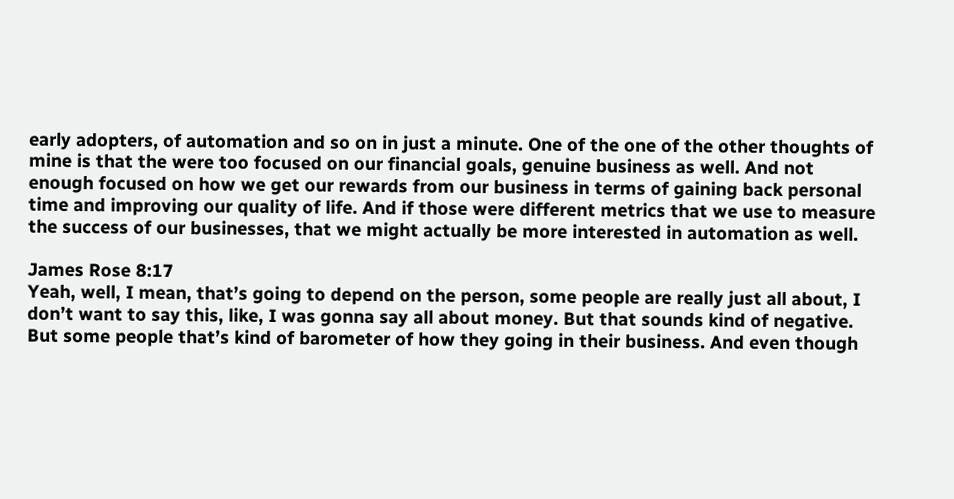early adopters, of automation and so on in just a minute. One of the one of the other thoughts of mine is that the were too focused on our financial goals, genuine business as well. And not enough focused on how we get our rewards from our business in terms of gaining back personal time and improving our quality of life. And if those were different metrics that we use to measure the success of our businesses, that we might actually be more interested in automation as well.

James Rose 8:17
Yeah, well, I mean, that’s going to depend on the person, some people are really just all about, I don’t want to say this, like, I was gonna say all about money. But that sounds kind of negative. But some people that’s kind of barometer of how they going in their business. And even though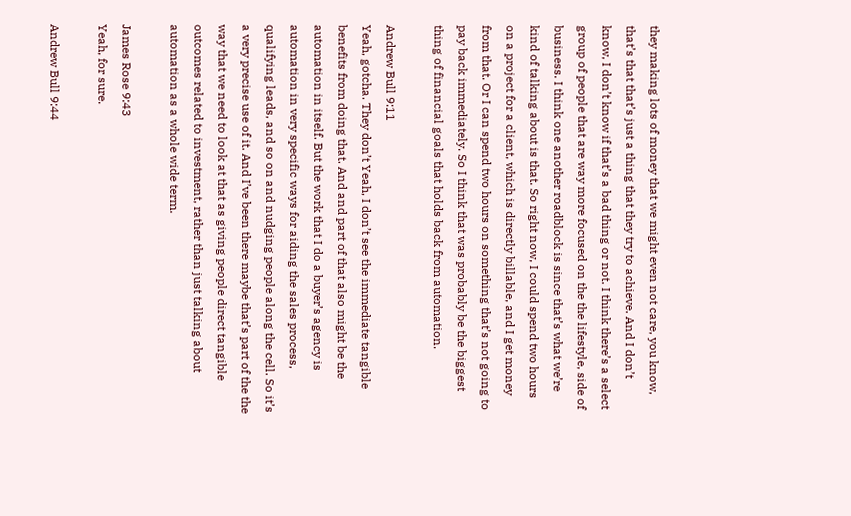they making lots of money that we might even not care, you know, that’s that that’s just a thing that they try to achieve. And I don’t know, I don’t know if that’s a bad thing or not. I think there’s a select group of people that are way more focused on the the lifestyle, side of business. I think one another roadblock is since that’s what we’re kind of talking about is that. So right now, I could spend two hours on a project for a client, which is directly billable, and I get money from that. Or I can spend two hours on something that’s not going to pay back immediately. So I think that was probably be the biggest thing of financial goals that holds back from automation.

Andrew Bull 9:11
Yeah, gotcha. They don’t Yeah, I don’t see the immediate tangible benefits from doing that. And and part of that also might be the automation in itself. But the work that I do a buyer’s agency is automation in very specific ways for aiding the sales process, qualifying leads, and so on and nudging people along the cell. So it’s a very precise use of it. And I’ve been there maybe that’s part of the the way that we need to look at that as giving people direct tangible outcomes related to investment, rather than just talking about automation as a whole wide term.

James Rose 9:43
Yeah, for sure.

Andrew Bull 9:44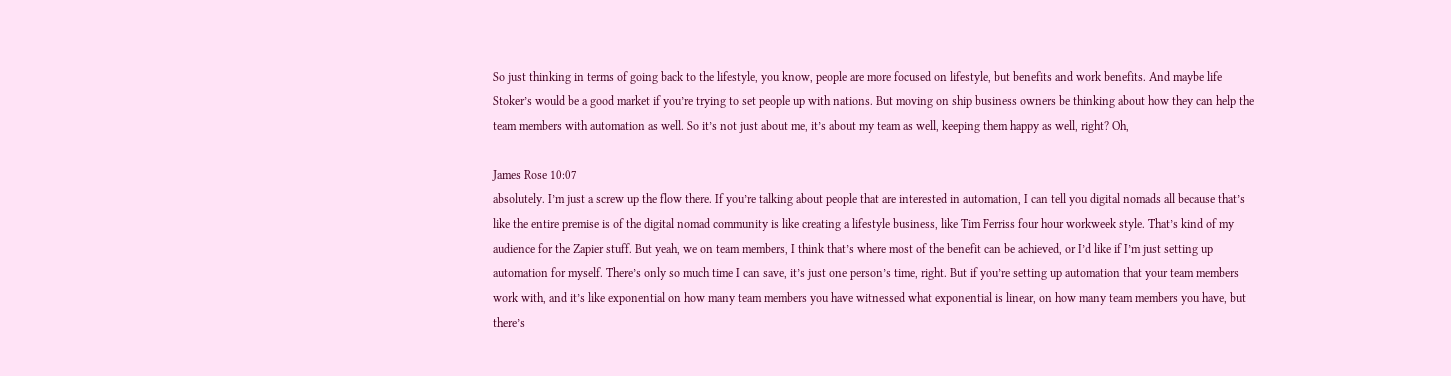So just thinking in terms of going back to the lifestyle, you know, people are more focused on lifestyle, but benefits and work benefits. And maybe life Stoker’s would be a good market if you’re trying to set people up with nations. But moving on ship business owners be thinking about how they can help the team members with automation as well. So it’s not just about me, it’s about my team as well, keeping them happy as well, right? Oh,

James Rose 10:07
absolutely. I’m just a screw up the flow there. If you’re talking about people that are interested in automation, I can tell you digital nomads all because that’s like the entire premise is of the digital nomad community is like creating a lifestyle business, like Tim Ferriss four hour workweek style. That’s kind of my audience for the Zapier stuff. But yeah, we on team members, I think that’s where most of the benefit can be achieved, or I’d like if I’m just setting up automation for myself. There’s only so much time I can save, it’s just one person’s time, right. But if you’re setting up automation that your team members work with, and it’s like exponential on how many team members you have witnessed what exponential is linear, on how many team members you have, but there’s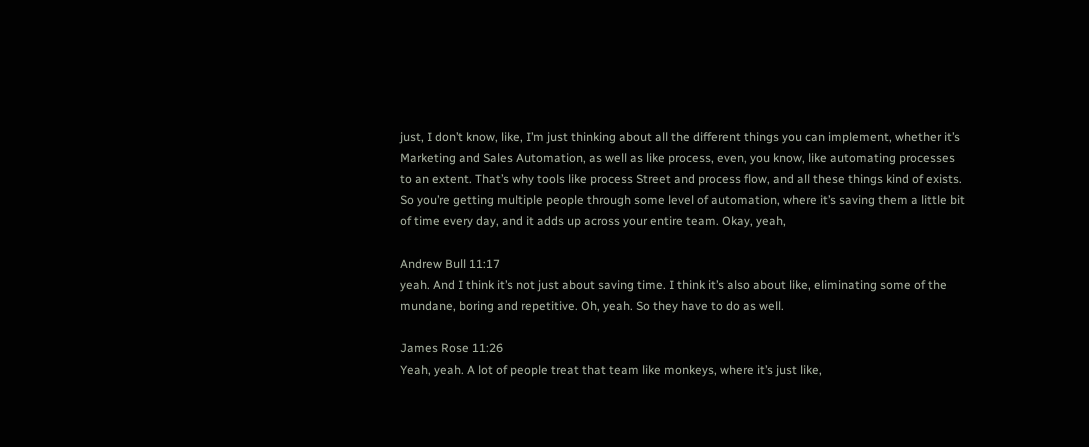just, I don’t know, like, I’m just thinking about all the different things you can implement, whether it’s Marketing and Sales Automation, as well as like process, even, you know, like automating processes to an extent. That’s why tools like process Street and process flow, and all these things kind of exists. So you’re getting multiple people through some level of automation, where it’s saving them a little bit of time every day, and it adds up across your entire team. Okay, yeah,

Andrew Bull 11:17
yeah. And I think it’s not just about saving time. I think it’s also about like, eliminating some of the mundane, boring and repetitive. Oh, yeah. So they have to do as well.

James Rose 11:26
Yeah, yeah. A lot of people treat that team like monkeys, where it’s just like,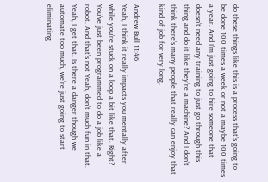do these things like this is a process that’s going to be done 100 times a week or not a maybe 100 times a year. And I’m just going to hire someone that doesn’t need any training to just go through this thing and do it like they’re a machine? And I don’t think there’s many people that really can enjoy that kind of job for very long.

Andrew Bull 11:46
Yeah, I think it really impacts you mentally after while you’re stuck on a loop a bit like that. Right? You’ve just been programmed to do a job like a robot. And that’s not Yeah, don’t much fun in that. Yeah, I get that. Is there a danger though we automate too much, we’re just going to start eliminating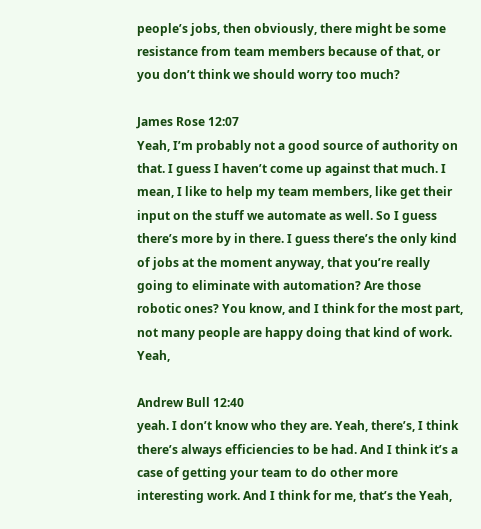people’s jobs, then obviously, there might be some resistance from team members because of that, or you don’t think we should worry too much?

James Rose 12:07
Yeah, I’m probably not a good source of authority on that. I guess I haven’t come up against that much. I mean, I like to help my team members, like get their input on the stuff we automate as well. So I guess there’s more by in there. I guess there’s the only kind of jobs at the moment anyway, that you’re really going to eliminate with automation? Are those robotic ones? You know, and I think for the most part, not many people are happy doing that kind of work. Yeah,

Andrew Bull 12:40
yeah. I don’t know who they are. Yeah, there’s, I think there’s always efficiencies to be had. And I think it’s a case of getting your team to do other more interesting work. And I think for me, that’s the Yeah,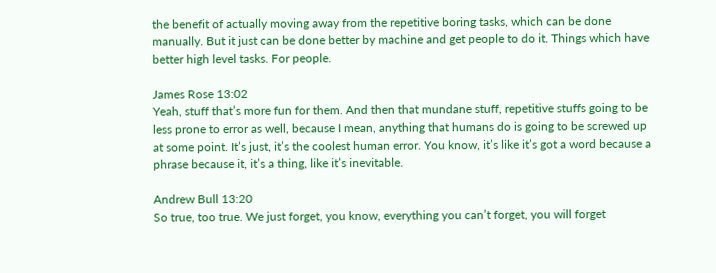the benefit of actually moving away from the repetitive boring tasks, which can be done manually. But it just can be done better by machine and get people to do it. Things which have better high level tasks. For people.

James Rose 13:02
Yeah, stuff that’s more fun for them. And then that mundane stuff, repetitive stuffs going to be less prone to error as well, because I mean, anything that humans do is going to be screwed up at some point. It’s just, it’s the coolest human error. You know, it’s like it’s got a word because a phrase because it, it’s a thing, like it’s inevitable.

Andrew Bull 13:20
So true, too true. We just forget, you know, everything you can’t forget, you will forget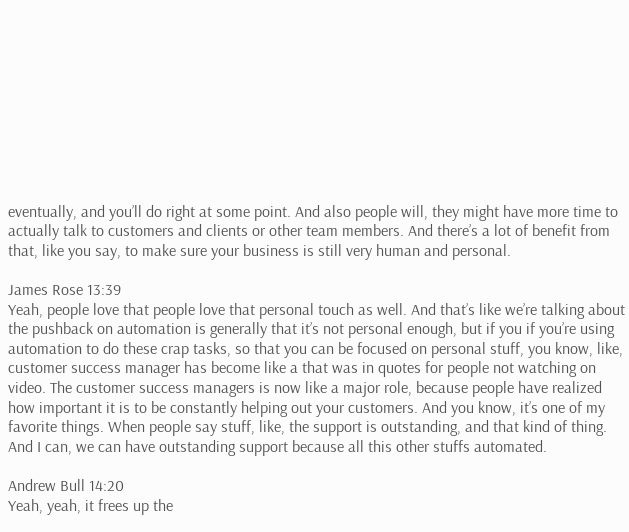eventually, and you’ll do right at some point. And also people will, they might have more time to actually talk to customers and clients or other team members. And there’s a lot of benefit from that, like you say, to make sure your business is still very human and personal.

James Rose 13:39
Yeah, people love that people love that personal touch as well. And that’s like we’re talking about the pushback on automation is generally that it’s not personal enough, but if you if you’re using automation to do these crap tasks, so that you can be focused on personal stuff, you know, like, customer success manager has become like a that was in quotes for people not watching on video. The customer success managers is now like a major role, because people have realized how important it is to be constantly helping out your customers. And you know, it’s one of my favorite things. When people say stuff, like, the support is outstanding, and that kind of thing. And I can, we can have outstanding support because all this other stuffs automated.

Andrew Bull 14:20
Yeah, yeah, it frees up the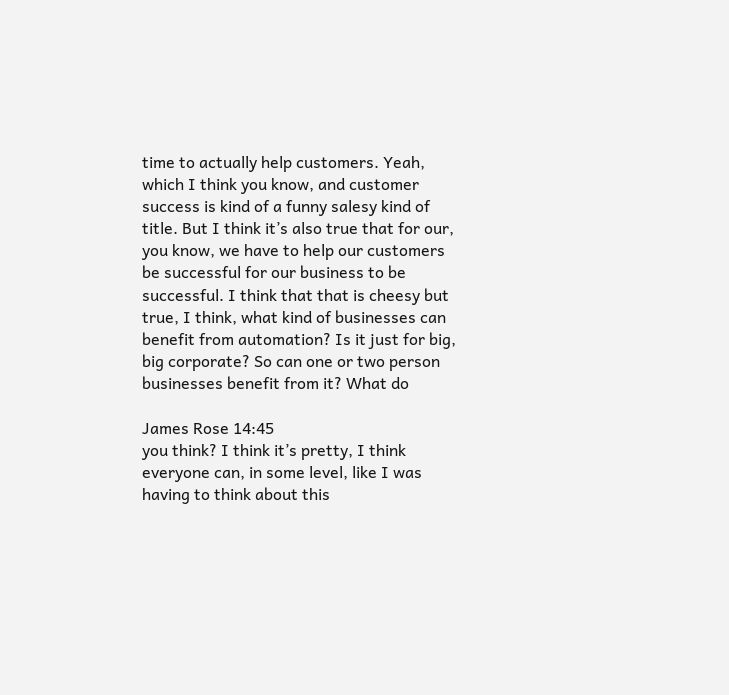time to actually help customers. Yeah, which I think you know, and customer success is kind of a funny salesy kind of title. But I think it’s also true that for our, you know, we have to help our customers be successful for our business to be successful. I think that that is cheesy but true, I think, what kind of businesses can benefit from automation? Is it just for big, big corporate? So can one or two person businesses benefit from it? What do

James Rose 14:45
you think? I think it’s pretty, I think everyone can, in some level, like I was having to think about this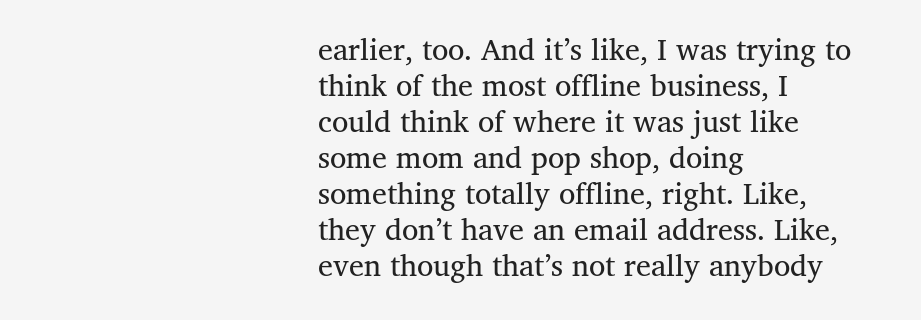earlier, too. And it’s like, I was trying to think of the most offline business, I could think of where it was just like some mom and pop shop, doing something totally offline, right. Like, they don’t have an email address. Like, even though that’s not really anybody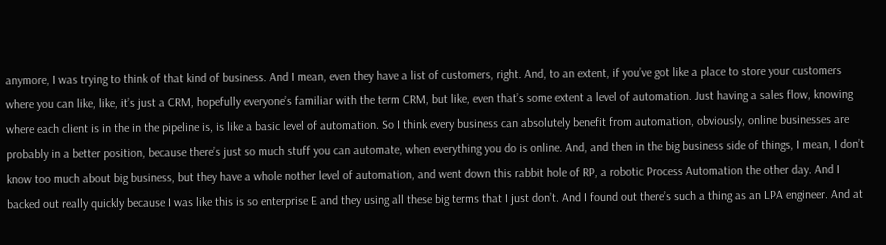anymore, I was trying to think of that kind of business. And I mean, even they have a list of customers, right. And, to an extent, if you’ve got like a place to store your customers where you can like, like, it’s just a CRM, hopefully everyone’s familiar with the term CRM, but like, even that’s some extent a level of automation. Just having a sales flow, knowing where each client is in the in the pipeline is, is like a basic level of automation. So I think every business can absolutely benefit from automation, obviously, online businesses are probably in a better position, because there’s just so much stuff you can automate, when everything you do is online. And, and then in the big business side of things, I mean, I don’t know too much about big business, but they have a whole nother level of automation, and went down this rabbit hole of RP, a robotic Process Automation the other day. And I backed out really quickly because I was like this is so enterprise E and they using all these big terms that I just don’t. And I found out there’s such a thing as an LPA engineer. And at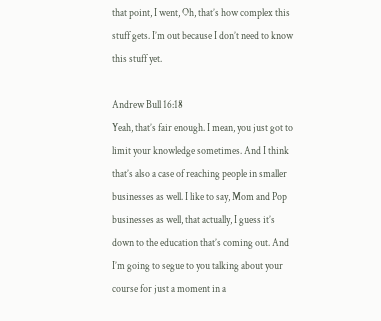that point, I went, Oh, that’s how complex this stuff gets. I’m out because I don’t need to know this stuff yet.

Andrew Bull 16:18
Yeah, that’s fair enough. I mean, you just got to limit your knowledge sometimes. And I think that’s also a case of reaching people in smaller businesses as well. I like to say, Mom and Pop businesses as well, that actually, I guess it’s down to the education that’s coming out. And I’m going to segue to you talking about your course for just a moment in a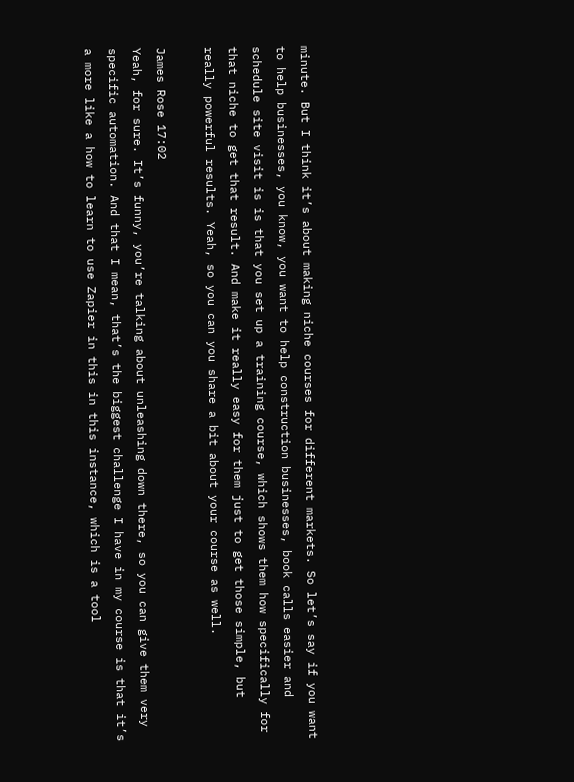minute. But I think it’s about making niche courses for different markets. So let’s say if you want to help businesses, you know, you want to help construction businesses, book calls easier and schedule site visit is is that you set up a training course, which shows them how specifically for that niche to get that result. And make it really easy for them just to get those simple, but really powerful results. Yeah, so you can you share a bit about your course as well.

James Rose 17:02
Yeah, for sure. It’s funny, you’re talking about unleashing down there, so you can give them very specific automation. And that I mean, that’s the biggest challenge I have in my course is that it’s a more like a how to learn to use Zapier in this in this instance, which is a tool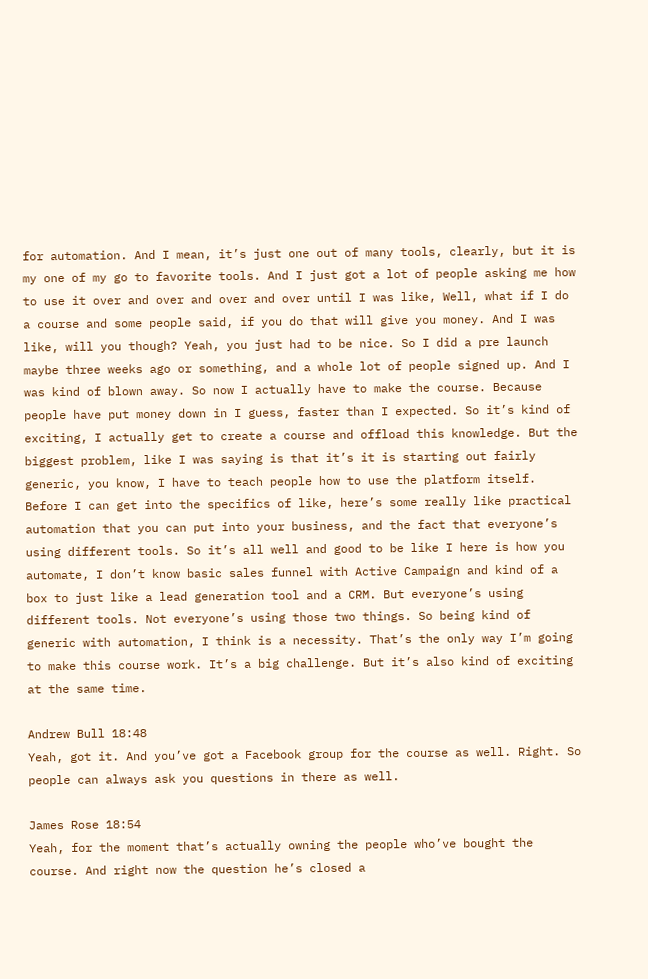for automation. And I mean, it’s just one out of many tools, clearly, but it is my one of my go to favorite tools. And I just got a lot of people asking me how to use it over and over and over and over until I was like, Well, what if I do a course and some people said, if you do that will give you money. And I was like, will you though? Yeah, you just had to be nice. So I did a pre launch maybe three weeks ago or something, and a whole lot of people signed up. And I was kind of blown away. So now I actually have to make the course. Because people have put money down in I guess, faster than I expected. So it’s kind of exciting, I actually get to create a course and offload this knowledge. But the biggest problem, like I was saying is that it’s it is starting out fairly generic, you know, I have to teach people how to use the platform itself. Before I can get into the specifics of like, here’s some really like practical automation that you can put into your business, and the fact that everyone’s using different tools. So it’s all well and good to be like I here is how you automate, I don’t know basic sales funnel with Active Campaign and kind of a box to just like a lead generation tool and a CRM. But everyone’s using different tools. Not everyone’s using those two things. So being kind of generic with automation, I think is a necessity. That’s the only way I’m going to make this course work. It’s a big challenge. But it’s also kind of exciting at the same time.

Andrew Bull 18:48
Yeah, got it. And you’ve got a Facebook group for the course as well. Right. So people can always ask you questions in there as well.

James Rose 18:54
Yeah, for the moment that’s actually owning the people who’ve bought the course. And right now the question he’s closed a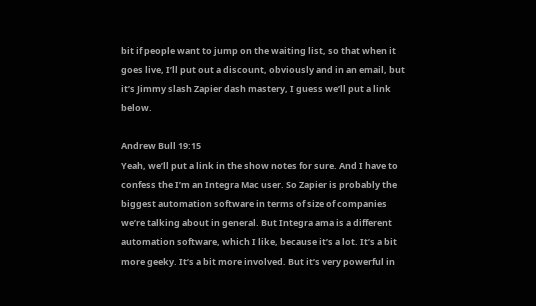bit if people want to jump on the waiting list, so that when it goes live, I’ll put out a discount, obviously and in an email, but it’s Jimmy slash Zapier dash mastery, I guess we’ll put a link below.

Andrew Bull 19:15
Yeah, we’ll put a link in the show notes for sure. And I have to confess the I’m an Integra Mac user. So Zapier is probably the biggest automation software in terms of size of companies we’re talking about in general. But Integra ama is a different automation software, which I like, because it’s a lot. It’s a bit more geeky. It’s a bit more involved. But it’s very powerful in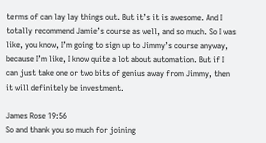terms of can lay lay things out. But it’s it is awesome. And I totally recommend Jamie’s course as well, and so much. So I was like, you know, I’m going to sign up to Jimmy’s course anyway, because I’m like, I know quite a lot about automation. But if I can just take one or two bits of genius away from Jimmy, then it will definitely be investment.

James Rose 19:56
So and thank you so much for joining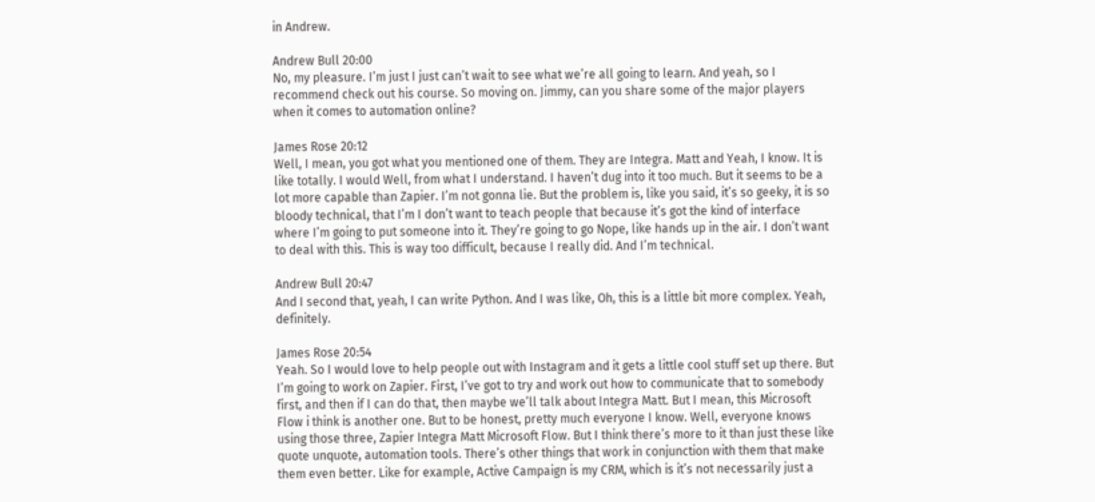in Andrew.

Andrew Bull 20:00
No, my pleasure. I’m just I just can’t wait to see what we’re all going to learn. And yeah, so I recommend check out his course. So moving on. Jimmy, can you share some of the major players when it comes to automation online?

James Rose 20:12
Well, I mean, you got what you mentioned one of them. They are Integra. Matt and Yeah, I know. It is like totally. I would Well, from what I understand. I haven’t dug into it too much. But it seems to be a lot more capable than Zapier. I’m not gonna lie. But the problem is, like you said, it’s so geeky, it is so bloody technical, that I’m I don’t want to teach people that because it’s got the kind of interface where I’m going to put someone into it. They’re going to go Nope, like hands up in the air. I don’t want to deal with this. This is way too difficult, because I really did. And I’m technical.

Andrew Bull 20:47
And I second that, yeah, I can write Python. And I was like, Oh, this is a little bit more complex. Yeah, definitely.

James Rose 20:54
Yeah. So I would love to help people out with Instagram and it gets a little cool stuff set up there. But I’m going to work on Zapier. First, I’ve got to try and work out how to communicate that to somebody first, and then if I can do that, then maybe we’ll talk about Integra Matt. But I mean, this Microsoft Flow i think is another one. But to be honest, pretty much everyone I know. Well, everyone knows using those three, Zapier Integra Matt Microsoft Flow. But I think there’s more to it than just these like quote unquote, automation tools. There’s other things that work in conjunction with them that make them even better. Like for example, Active Campaign is my CRM, which is it’s not necessarily just a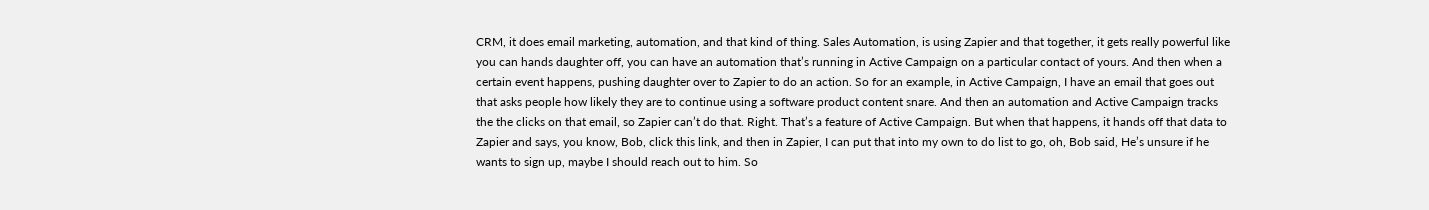CRM, it does email marketing, automation, and that kind of thing. Sales Automation, is using Zapier and that together, it gets really powerful like you can hands daughter off, you can have an automation that’s running in Active Campaign on a particular contact of yours. And then when a certain event happens, pushing daughter over to Zapier to do an action. So for an example, in Active Campaign, I have an email that goes out that asks people how likely they are to continue using a software product content snare. And then an automation and Active Campaign tracks the the clicks on that email, so Zapier can’t do that. Right. That’s a feature of Active Campaign. But when that happens, it hands off that data to Zapier and says, you know, Bob, click this link, and then in Zapier, I can put that into my own to do list to go, oh, Bob said, He’s unsure if he wants to sign up, maybe I should reach out to him. So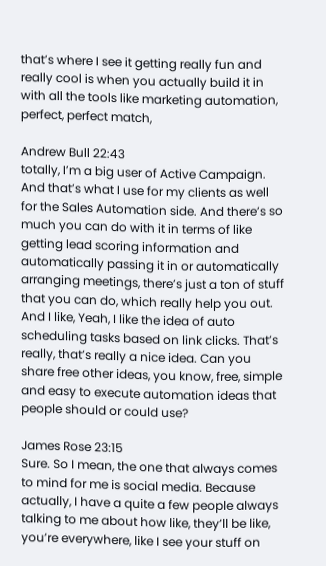that’s where I see it getting really fun and really cool is when you actually build it in with all the tools like marketing automation, perfect, perfect match,

Andrew Bull 22:43
totally, I’m a big user of Active Campaign. And that’s what I use for my clients as well for the Sales Automation side. And there’s so much you can do with it in terms of like getting lead scoring information and automatically passing it in or automatically arranging meetings, there’s just a ton of stuff that you can do, which really help you out. And I like, Yeah, I like the idea of auto scheduling tasks based on link clicks. That’s really, that’s really a nice idea. Can you share free other ideas, you know, free, simple and easy to execute automation ideas that people should or could use?

James Rose 23:15
Sure. So I mean, the one that always comes to mind for me is social media. Because actually, I have a quite a few people always talking to me about how like, they’ll be like, you’re everywhere, like I see your stuff on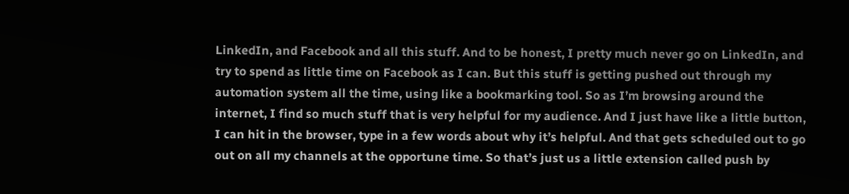LinkedIn, and Facebook and all this stuff. And to be honest, I pretty much never go on LinkedIn, and try to spend as little time on Facebook as I can. But this stuff is getting pushed out through my automation system all the time, using like a bookmarking tool. So as I’m browsing around the internet, I find so much stuff that is very helpful for my audience. And I just have like a little button, I can hit in the browser, type in a few words about why it’s helpful. And that gets scheduled out to go out on all my channels at the opportune time. So that’s just us a little extension called push by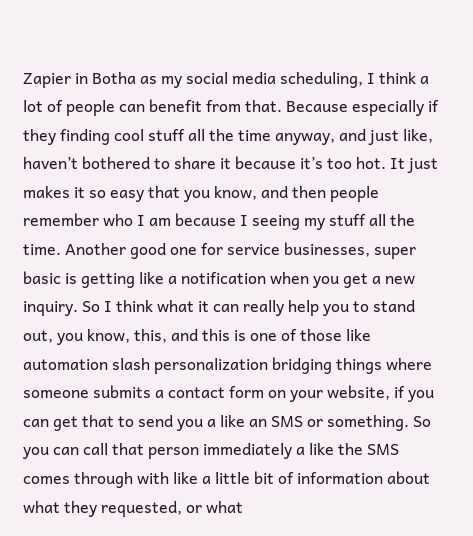Zapier in Botha as my social media scheduling, I think a lot of people can benefit from that. Because especially if they finding cool stuff all the time anyway, and just like, haven’t bothered to share it because it’s too hot. It just makes it so easy that you know, and then people remember who I am because I seeing my stuff all the time. Another good one for service businesses, super basic is getting like a notification when you get a new inquiry. So I think what it can really help you to stand out, you know, this, and this is one of those like automation slash personalization bridging things where someone submits a contact form on your website, if you can get that to send you a like an SMS or something. So you can call that person immediately a like the SMS comes through with like a little bit of information about what they requested, or what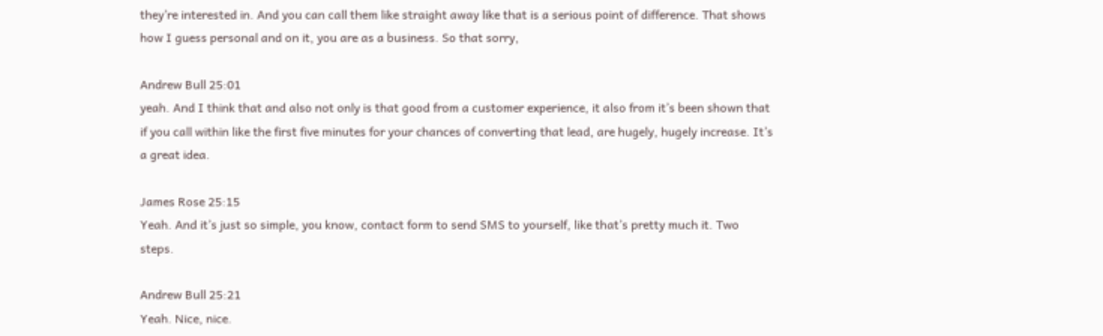they’re interested in. And you can call them like straight away like that is a serious point of difference. That shows how I guess personal and on it, you are as a business. So that sorry,

Andrew Bull 25:01
yeah. And I think that and also not only is that good from a customer experience, it also from it’s been shown that if you call within like the first five minutes for your chances of converting that lead, are hugely, hugely increase. It’s a great idea.

James Rose 25:15
Yeah. And it’s just so simple, you know, contact form to send SMS to yourself, like that’s pretty much it. Two steps.

Andrew Bull 25:21
Yeah. Nice, nice.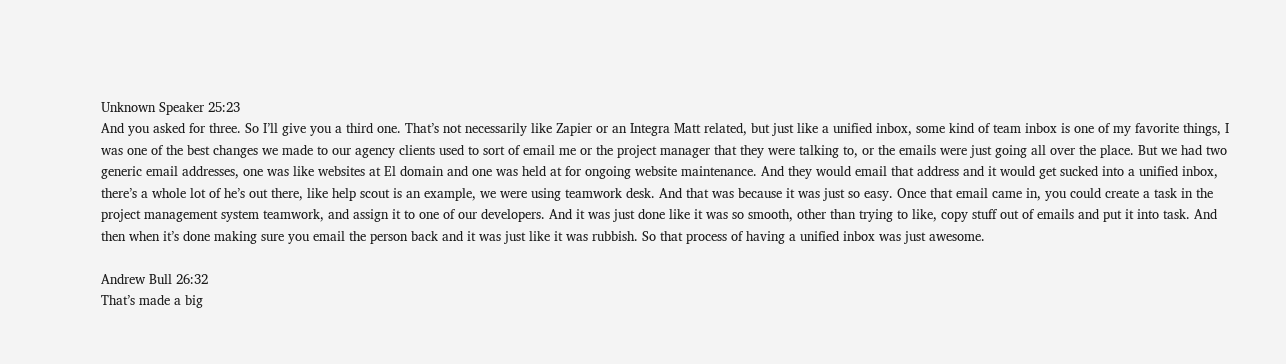Unknown Speaker 25:23
And you asked for three. So I’ll give you a third one. That’s not necessarily like Zapier or an Integra Matt related, but just like a unified inbox, some kind of team inbox is one of my favorite things, I was one of the best changes we made to our agency clients used to sort of email me or the project manager that they were talking to, or the emails were just going all over the place. But we had two generic email addresses, one was like websites at El domain and one was held at for ongoing website maintenance. And they would email that address and it would get sucked into a unified inbox, there’s a whole lot of he’s out there, like help scout is an example, we were using teamwork desk. And that was because it was just so easy. Once that email came in, you could create a task in the project management system teamwork, and assign it to one of our developers. And it was just done like it was so smooth, other than trying to like, copy stuff out of emails and put it into task. And then when it’s done making sure you email the person back and it was just like it was rubbish. So that process of having a unified inbox was just awesome.

Andrew Bull 26:32
That’s made a big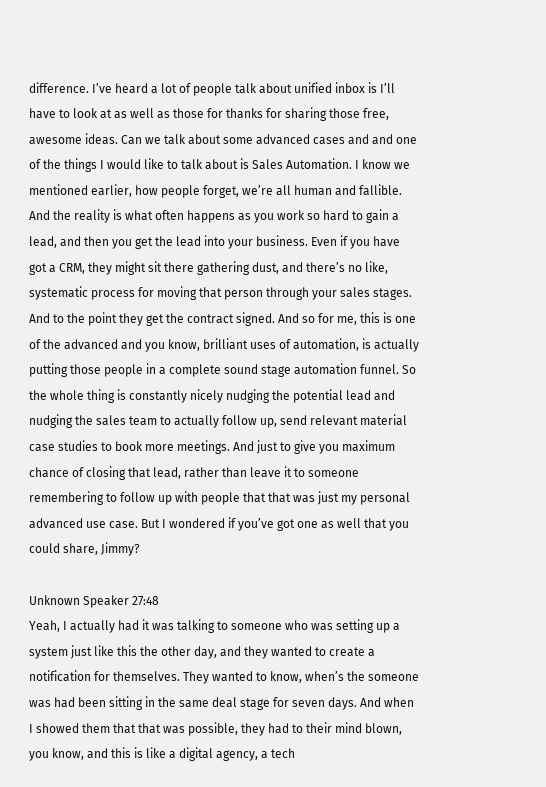difference. I’ve heard a lot of people talk about unified inbox is I’ll have to look at as well as those for thanks for sharing those free, awesome ideas. Can we talk about some advanced cases and and one of the things I would like to talk about is Sales Automation. I know we mentioned earlier, how people forget, we’re all human and fallible. And the reality is what often happens as you work so hard to gain a lead, and then you get the lead into your business. Even if you have got a CRM, they might sit there gathering dust, and there’s no like, systematic process for moving that person through your sales stages. And to the point they get the contract signed. And so for me, this is one of the advanced and you know, brilliant uses of automation, is actually putting those people in a complete sound stage automation funnel. So the whole thing is constantly nicely nudging the potential lead and nudging the sales team to actually follow up, send relevant material case studies to book more meetings. And just to give you maximum chance of closing that lead, rather than leave it to someone remembering to follow up with people that that was just my personal advanced use case. But I wondered if you’ve got one as well that you could share, Jimmy?

Unknown Speaker 27:48
Yeah, I actually had it was talking to someone who was setting up a system just like this the other day, and they wanted to create a notification for themselves. They wanted to know, when’s the someone was had been sitting in the same deal stage for seven days. And when I showed them that that was possible, they had to their mind blown, you know, and this is like a digital agency, a tech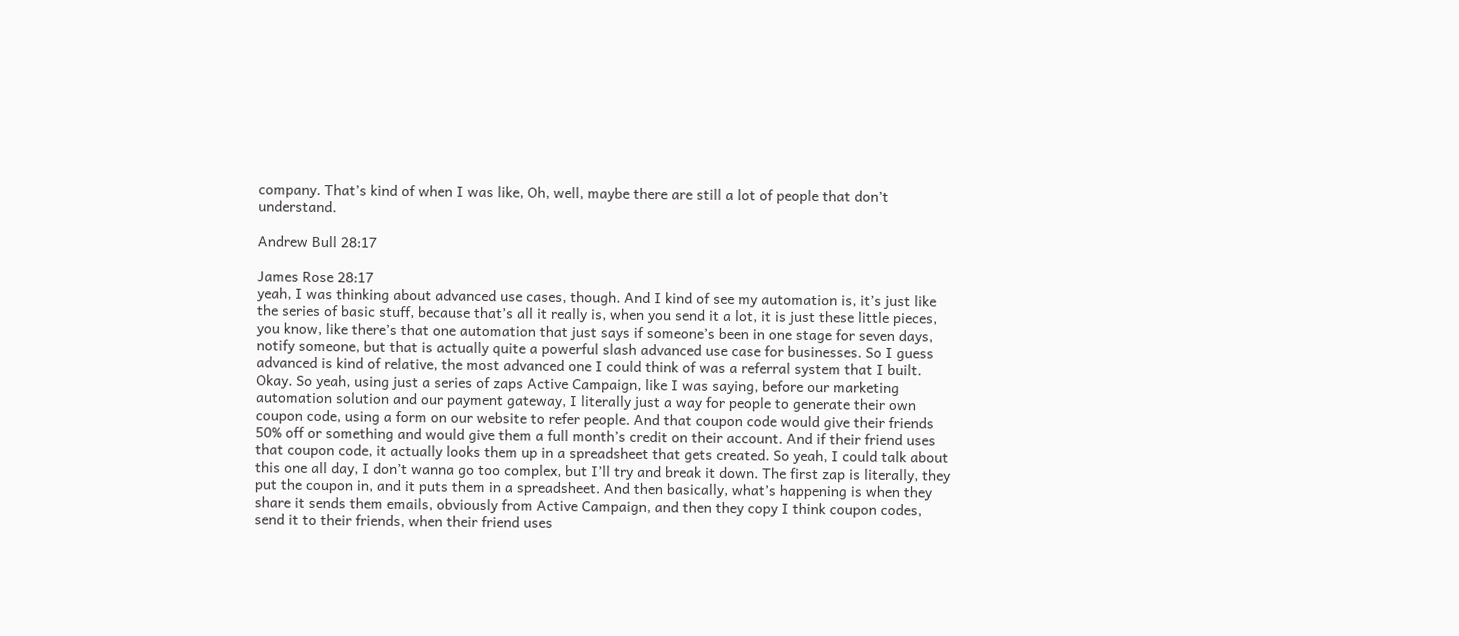company. That’s kind of when I was like, Oh, well, maybe there are still a lot of people that don’t understand.

Andrew Bull 28:17

James Rose 28:17
yeah, I was thinking about advanced use cases, though. And I kind of see my automation is, it’s just like the series of basic stuff, because that’s all it really is, when you send it a lot, it is just these little pieces, you know, like there’s that one automation that just says if someone’s been in one stage for seven days, notify someone, but that is actually quite a powerful slash advanced use case for businesses. So I guess advanced is kind of relative, the most advanced one I could think of was a referral system that I built. Okay. So yeah, using just a series of zaps Active Campaign, like I was saying, before our marketing automation solution and our payment gateway, I literally just a way for people to generate their own coupon code, using a form on our website to refer people. And that coupon code would give their friends 50% off or something and would give them a full month’s credit on their account. And if their friend uses that coupon code, it actually looks them up in a spreadsheet that gets created. So yeah, I could talk about this one all day, I don’t wanna go too complex, but I’ll try and break it down. The first zap is literally, they put the coupon in, and it puts them in a spreadsheet. And then basically, what’s happening is when they share it sends them emails, obviously from Active Campaign, and then they copy I think coupon codes, send it to their friends, when their friend uses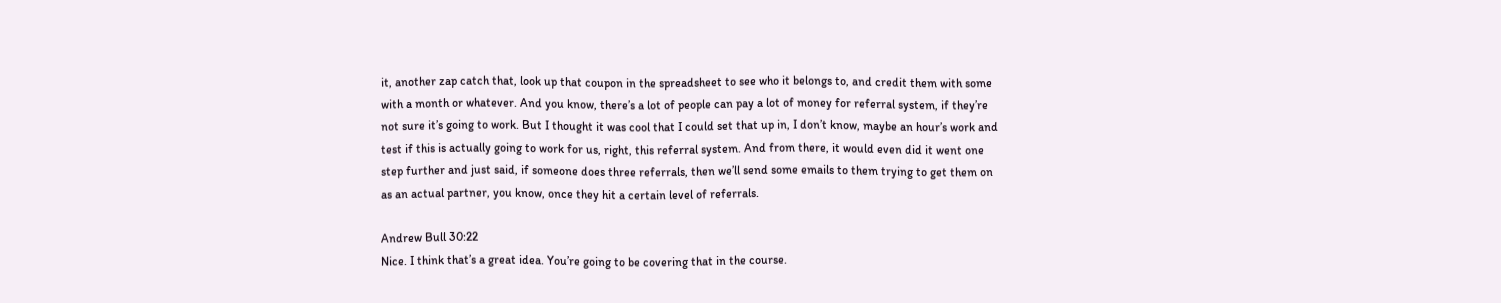it, another zap catch that, look up that coupon in the spreadsheet to see who it belongs to, and credit them with some with a month or whatever. And you know, there’s a lot of people can pay a lot of money for referral system, if they’re not sure it’s going to work. But I thought it was cool that I could set that up in, I don’t know, maybe an hour’s work and test if this is actually going to work for us, right, this referral system. And from there, it would even did it went one step further and just said, if someone does three referrals, then we’ll send some emails to them trying to get them on as an actual partner, you know, once they hit a certain level of referrals.

Andrew Bull 30:22
Nice. I think that’s a great idea. You’re going to be covering that in the course.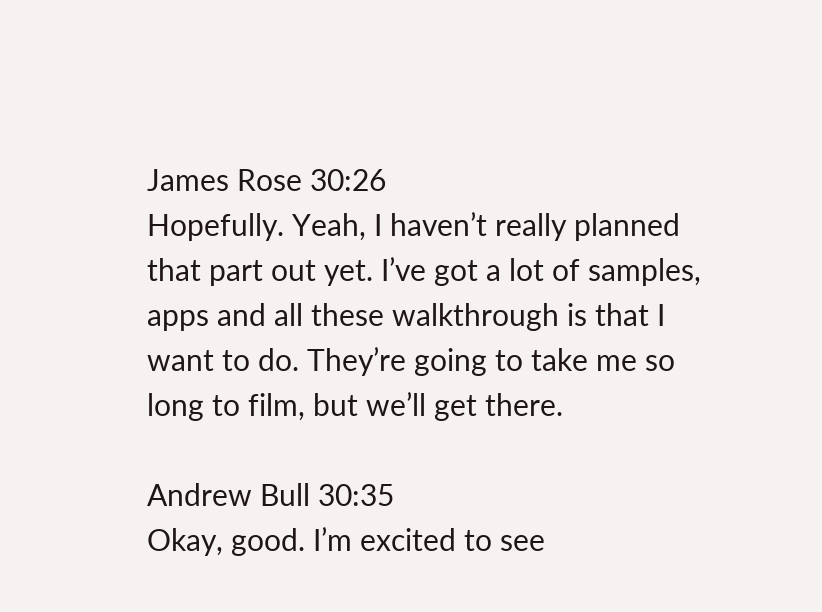James Rose 30:26
Hopefully. Yeah, I haven’t really planned that part out yet. I’ve got a lot of samples, apps and all these walkthrough is that I want to do. They’re going to take me so long to film, but we’ll get there.

Andrew Bull 30:35
Okay, good. I’m excited to see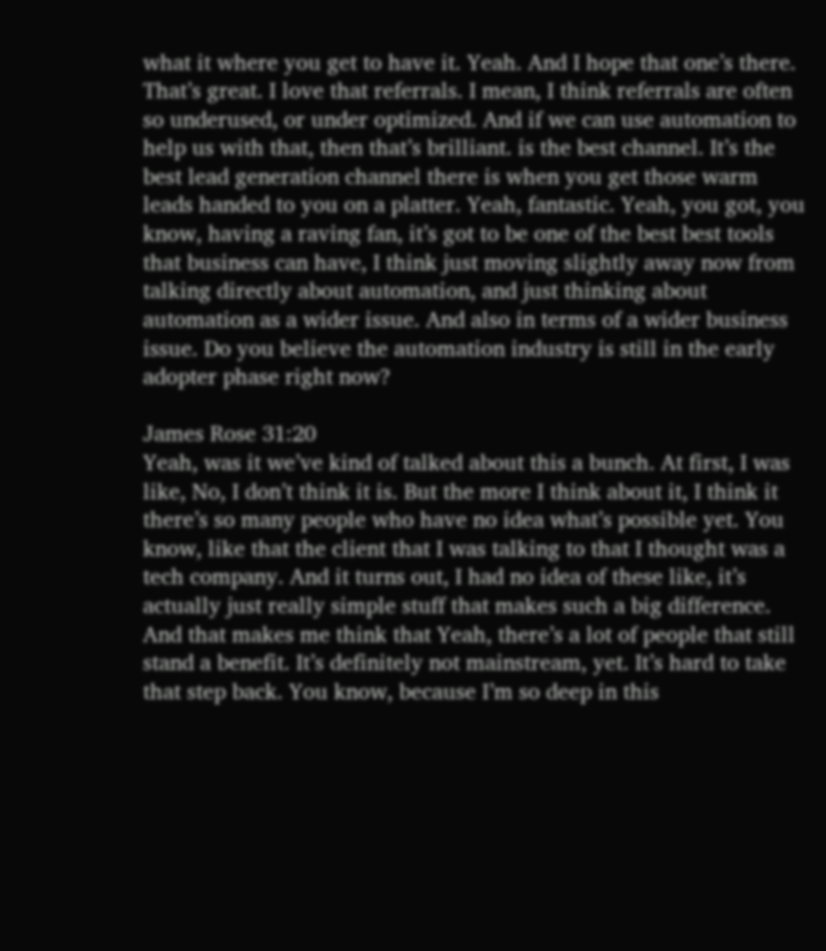what it where you get to have it. Yeah. And I hope that one’s there. That’s great. I love that referrals. I mean, I think referrals are often so underused, or under optimized. And if we can use automation to help us with that, then that’s brilliant. is the best channel. It’s the best lead generation channel there is when you get those warm leads handed to you on a platter. Yeah, fantastic. Yeah, you got, you know, having a raving fan, it’s got to be one of the best best tools that business can have, I think just moving slightly away now from talking directly about automation, and just thinking about automation as a wider issue. And also in terms of a wider business issue. Do you believe the automation industry is still in the early adopter phase right now?

James Rose 31:20
Yeah, was it we’ve kind of talked about this a bunch. At first, I was like, No, I don’t think it is. But the more I think about it, I think it there’s so many people who have no idea what’s possible yet. You know, like that the client that I was talking to that I thought was a tech company. And it turns out, I had no idea of these like, it’s actually just really simple stuff that makes such a big difference. And that makes me think that Yeah, there’s a lot of people that still stand a benefit. It’s definitely not mainstream, yet. It’s hard to take that step back. You know, because I’m so deep in this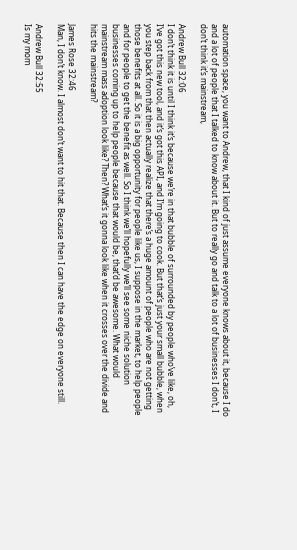automation space, you want to Andrew, that I kind of just assume everyone knows about it, because I do and a lot of people that I talked to know about it. But to really go and talk to a lot of businesses I don’t, I don’t think it’s mainstream,

Andrew Bull 32:06
I don’t think it is until I think it’s because we’re in that bubble of surrounded by people who’ve like, oh, I’ve got this new tool, and it’s got this API, and I’m going to cook. But that’s just your small bubble, when you step back from that then actually realize that there’s a huge amount of people who are not getting those benefits at all. So it is a big opportunity for people like us, I suppose in the market, to help people and for people to get the benefit as well. So I think we’ll hopefully we’ll see some niche solution businesses coming up to help people because that would be, that’d be awesome. What would mainstream mass adoption look like? Then? What’s it gonna look like when it crosses over the divide and hits the mainstream?

James Rose 32:46
Man, I don’t know. I almost don’t want to hit that. Because then I can have the edge on everyone still.

Andrew Bull 32:55
Is my mom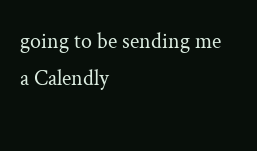going to be sending me a Calendly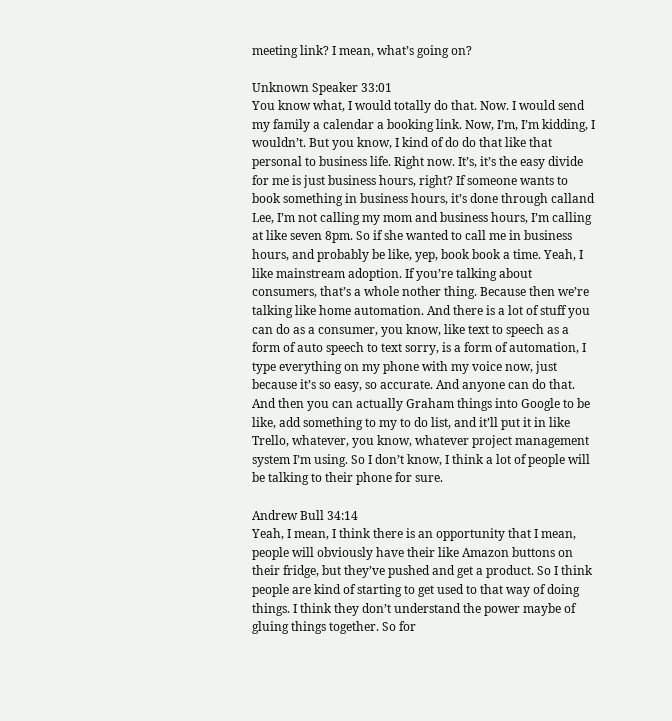meeting link? I mean, what’s going on?

Unknown Speaker 33:01
You know what, I would totally do that. Now. I would send my family a calendar a booking link. Now, I’m, I’m kidding, I wouldn’t. But you know, I kind of do do that like that personal to business life. Right now. It’s, it’s the easy divide for me is just business hours, right? If someone wants to book something in business hours, it’s done through calland Lee, I’m not calling my mom and business hours, I’m calling at like seven 8pm. So if she wanted to call me in business hours, and probably be like, yep, book book a time. Yeah, I like mainstream adoption. If you’re talking about consumers, that’s a whole nother thing. Because then we’re talking like home automation. And there is a lot of stuff you can do as a consumer, you know, like text to speech as a form of auto speech to text sorry, is a form of automation, I type everything on my phone with my voice now, just because it’s so easy, so accurate. And anyone can do that. And then you can actually Graham things into Google to be like, add something to my to do list, and it’ll put it in like Trello, whatever, you know, whatever project management system I’m using. So I don’t know, I think a lot of people will be talking to their phone for sure.

Andrew Bull 34:14
Yeah, I mean, I think there is an opportunity that I mean, people will obviously have their like Amazon buttons on their fridge, but they’ve pushed and get a product. So I think people are kind of starting to get used to that way of doing things. I think they don’t understand the power maybe of gluing things together. So for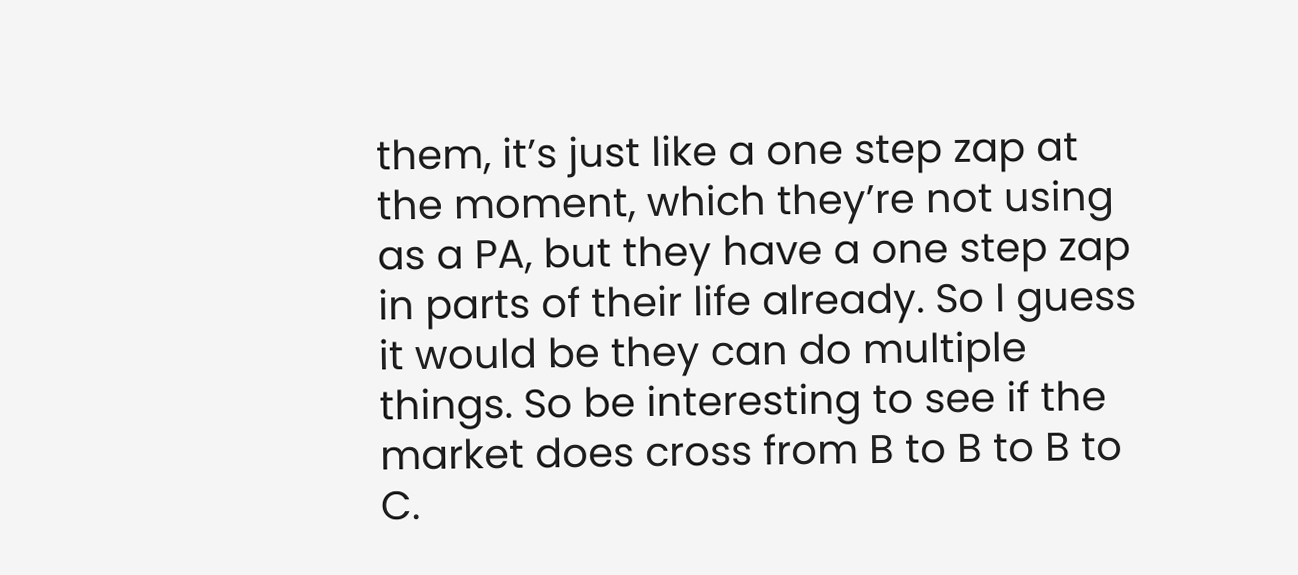them, it’s just like a one step zap at the moment, which they’re not using as a PA, but they have a one step zap in parts of their life already. So I guess it would be they can do multiple things. So be interesting to see if the market does cross from B to B to B to C.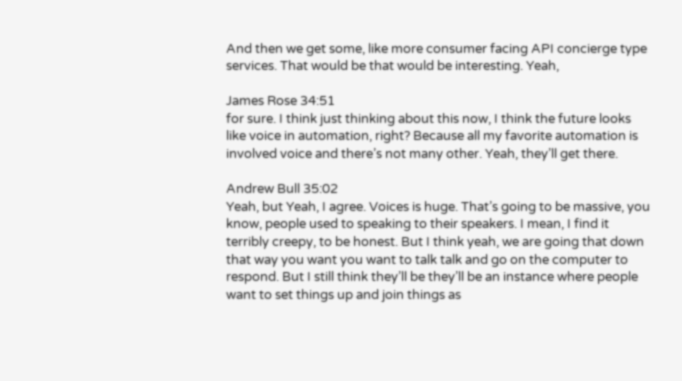And then we get some, like more consumer facing API concierge type services. That would be that would be interesting. Yeah,

James Rose 34:51
for sure. I think just thinking about this now, I think the future looks like voice in automation, right? Because all my favorite automation is involved voice and there’s not many other. Yeah, they’ll get there.

Andrew Bull 35:02
Yeah, but Yeah, I agree. Voices is huge. That’s going to be massive, you know, people used to speaking to their speakers. I mean, I find it terribly creepy, to be honest. But I think yeah, we are going that down that way you want you want to talk talk and go on the computer to respond. But I still think they’ll be they’ll be an instance where people want to set things up and join things as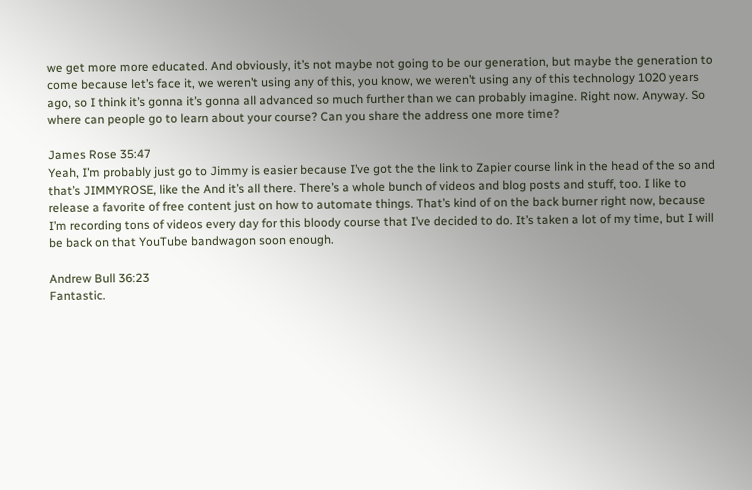we get more more educated. And obviously, it’s not maybe not going to be our generation, but maybe the generation to come because let’s face it, we weren’t using any of this, you know, we weren’t using any of this technology 1020 years ago, so I think it’s gonna it’s gonna all advanced so much further than we can probably imagine. Right now. Anyway. So where can people go to learn about your course? Can you share the address one more time?

James Rose 35:47
Yeah, I’m probably just go to Jimmy is easier because I’ve got the the link to Zapier course link in the head of the so and that’s JIMMYROSE, like the And it’s all there. There’s a whole bunch of videos and blog posts and stuff, too. I like to release a favorite of free content just on how to automate things. That’s kind of on the back burner right now, because I’m recording tons of videos every day for this bloody course that I’ve decided to do. It’s taken a lot of my time, but I will be back on that YouTube bandwagon soon enough.

Andrew Bull 36:23
Fantastic.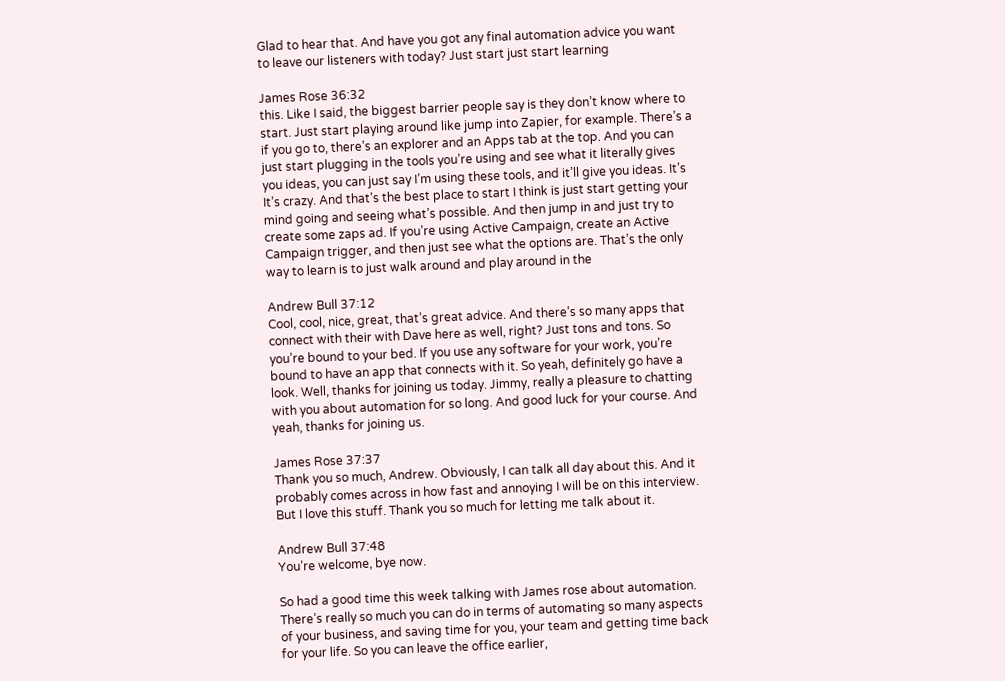Glad to hear that. And have you got any final automation advice you want to leave our listeners with today? Just start just start learning

James Rose 36:32
this. Like I said, the biggest barrier people say is they don’t know where to start. Just start playing around like jump into Zapier, for example. There’s a if you go to, there’s an explorer and an Apps tab at the top. And you can just start plugging in the tools you’re using and see what it literally gives you ideas, you can just say I’m using these tools, and it’ll give you ideas. It’s It’s crazy. And that’s the best place to start I think is just start getting your mind going and seeing what’s possible. And then jump in and just try to create some zaps ad. If you’re using Active Campaign, create an Active Campaign trigger, and then just see what the options are. That’s the only way to learn is to just walk around and play around in the

Andrew Bull 37:12
Cool, cool, nice, great, that’s great advice. And there’s so many apps that connect with their with Dave here as well, right? Just tons and tons. So you’re bound to your bed. If you use any software for your work, you’re bound to have an app that connects with it. So yeah, definitely go have a look. Well, thanks for joining us today. Jimmy, really a pleasure to chatting with you about automation for so long. And good luck for your course. And yeah, thanks for joining us.

James Rose 37:37
Thank you so much, Andrew. Obviously, I can talk all day about this. And it probably comes across in how fast and annoying I will be on this interview. But I love this stuff. Thank you so much for letting me talk about it.

Andrew Bull 37:48
You’re welcome, bye now.

So had a good time this week talking with James rose about automation. There’s really so much you can do in terms of automating so many aspects of your business, and saving time for you, your team and getting time back for your life. So you can leave the office earlier,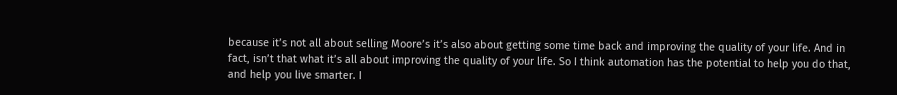because it’s not all about selling Moore’s it’s also about getting some time back and improving the quality of your life. And in fact, isn’t that what it’s all about improving the quality of your life. So I think automation has the potential to help you do that, and help you live smarter. I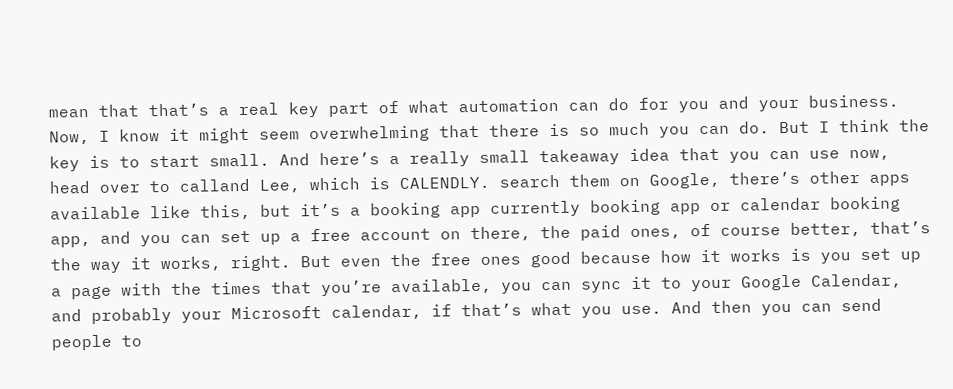mean that that’s a real key part of what automation can do for you and your business. Now, I know it might seem overwhelming that there is so much you can do. But I think the key is to start small. And here’s a really small takeaway idea that you can use now, head over to calland Lee, which is CALENDLY. search them on Google, there’s other apps available like this, but it’s a booking app currently booking app or calendar booking app, and you can set up a free account on there, the paid ones, of course better, that’s the way it works, right. But even the free ones good because how it works is you set up a page with the times that you’re available, you can sync it to your Google Calendar, and probably your Microsoft calendar, if that’s what you use. And then you can send people to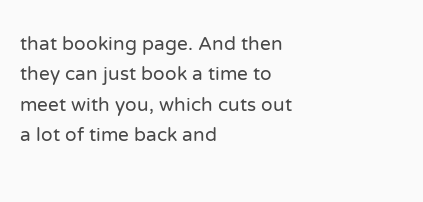that booking page. And then they can just book a time to meet with you, which cuts out a lot of time back and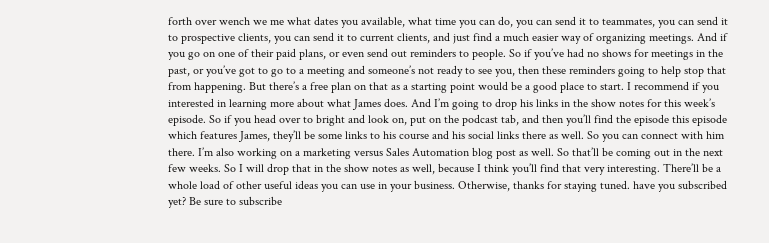forth over wench we me what dates you available, what time you can do, you can send it to teammates, you can send it to prospective clients, you can send it to current clients, and just find a much easier way of organizing meetings. And if you go on one of their paid plans, or even send out reminders to people. So if you’ve had no shows for meetings in the past, or you’ve got to go to a meeting and someone’s not ready to see you, then these reminders going to help stop that from happening. But there’s a free plan on that as a starting point would be a good place to start. I recommend if you interested in learning more about what James does. And I’m going to drop his links in the show notes for this week’s episode. So if you head over to bright and look on, put on the podcast tab, and then you’ll find the episode this episode which features James, they’ll be some links to his course and his social links there as well. So you can connect with him there. I’m also working on a marketing versus Sales Automation blog post as well. So that’ll be coming out in the next few weeks. So I will drop that in the show notes as well, because I think you’ll find that very interesting. There’ll be a whole load of other useful ideas you can use in your business. Otherwise, thanks for staying tuned. have you subscribed yet? Be sure to subscribe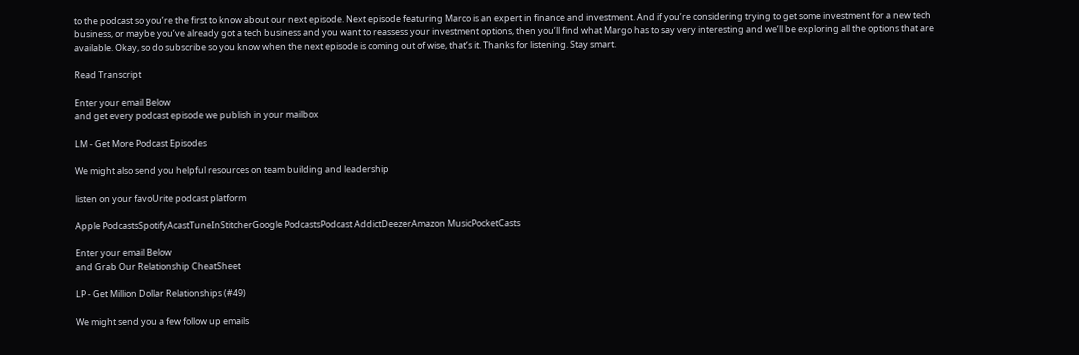to the podcast so you’re the first to know about our next episode. Next episode featuring Marco is an expert in finance and investment. And if you’re considering trying to get some investment for a new tech business, or maybe you’ve already got a tech business and you want to reassess your investment options, then you’ll find what Margo has to say very interesting and we’ll be exploring all the options that are available. Okay, so do subscribe so you know when the next episode is coming out of wise, that’s it. Thanks for listening. Stay smart.

Read Transcript

Enter your email Below
and get every podcast episode we publish in your mailbox

LM - Get More Podcast Episodes

We might also send you helpful resources on team building and leadership

listen on your favoUrite podcast platform

Apple PodcastsSpotifyAcastTuneInStitcherGoogle PodcastsPodcast AddictDeezerAmazon MusicPocketCasts

Enter your email Below
and Grab Our Relationship CheatSheet

LP - Get Million Dollar Relationships (#49)

We might send you a few follow up emails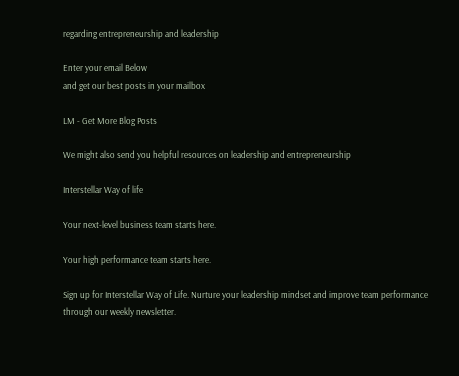regarding entrepreneurship and leadership

Enter your email Below
and get our best posts in your mailbox

LM - Get More Blog Posts

We might also send you helpful resources on leadership and entrepreneurship

Interstellar Way of life

Your next-level business team starts here.

Your high performance team starts here.

Sign up for Interstellar Way of Life. Nurture your leadership mindset and improve team performance through our weekly newsletter.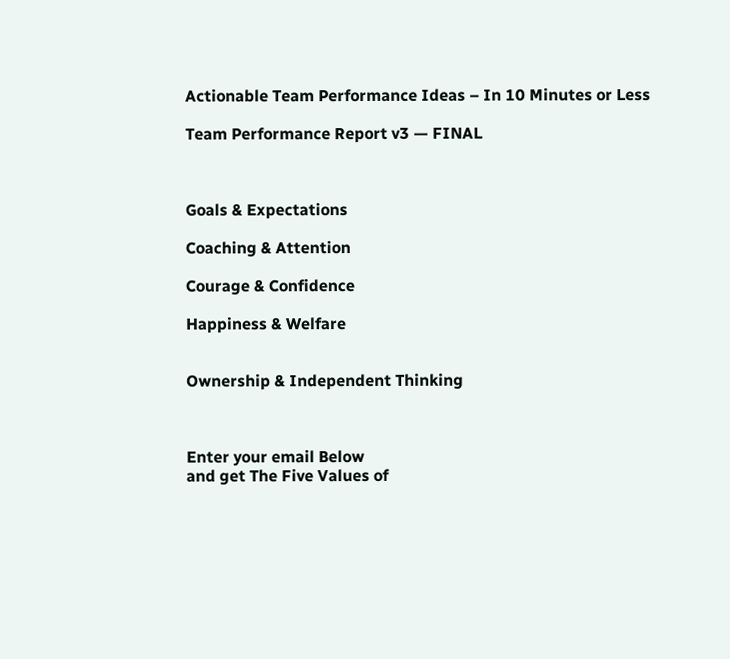Actionable Team Performance Ideas – In 10 Minutes or Less

Team Performance Report v3 — FINAL



Goals & Expectations

Coaching & Attention

Courage & Confidence

Happiness & Welfare


Ownership & Independent Thinking



Enter your email Below
and get The Five Values of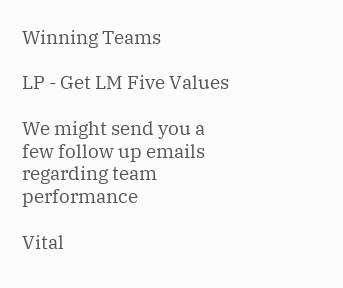Winning Teams

LP - Get LM Five Values

We might send you a few follow up emails regarding team performance

Vital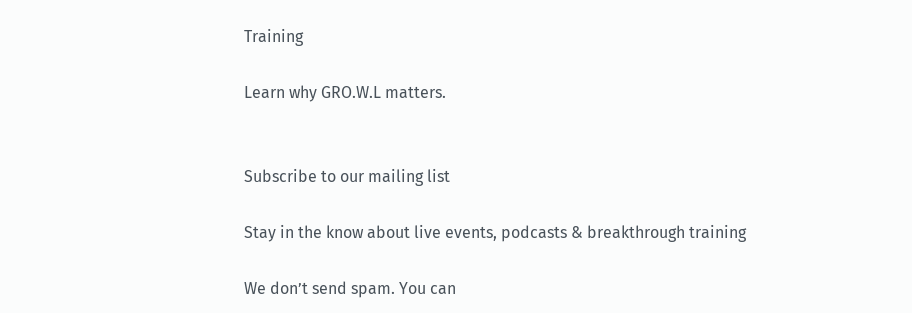Training

Learn why GRO.W.L matters.


Subscribe to our mailing list

Stay in the know about live events, podcasts & breakthrough training

We don’t send spam. You can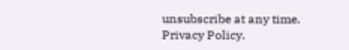unsubscribe at any time. Privacy Policy.